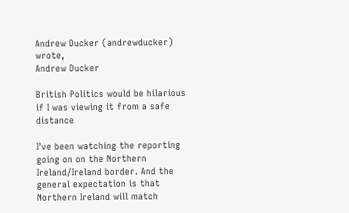Andrew Ducker (andrewducker) wrote,
Andrew Ducker

British Politics would be hilarious if I was viewing it from a safe distance

I've been watching the reporting going on on the Northern Ireland/Ireland border. And the general expectation is that Northern Ireland will match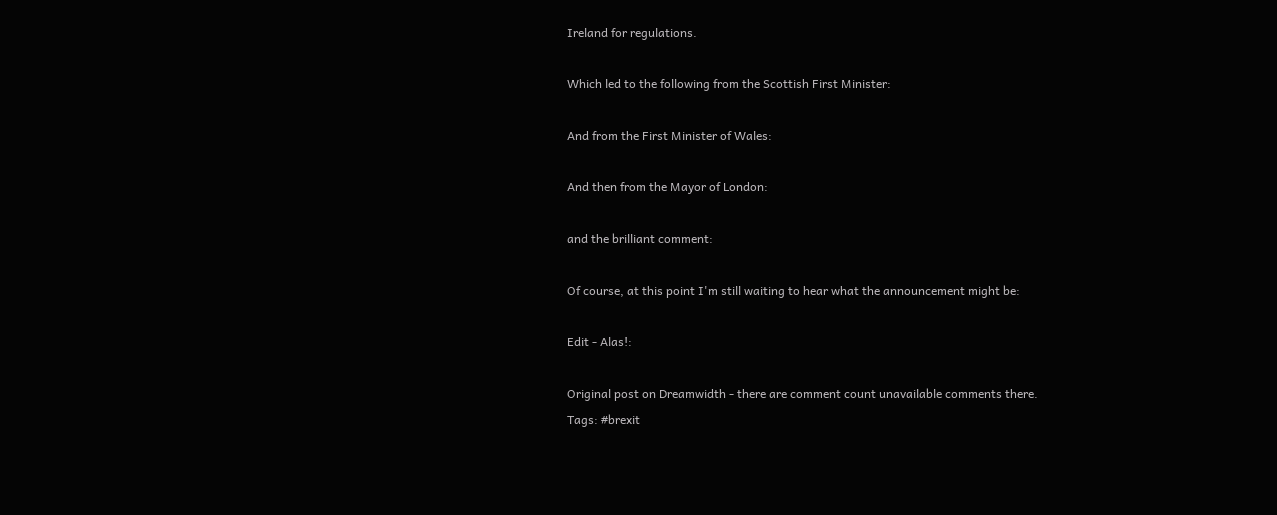Ireland for regulations.

Which led to the following from the Scottish First Minister:

And from the First Minister of Wales:

And then from the Mayor of London:

and the brilliant comment:

Of course, at this point I'm still waiting to hear what the announcement might be:

Edit - Alas!:

Original post on Dreamwidth - there are comment count unavailable comments there.
Tags: #brexit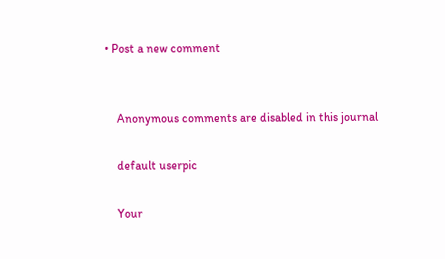• Post a new comment


    Anonymous comments are disabled in this journal

    default userpic

    Your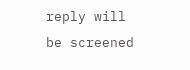reply will be screened